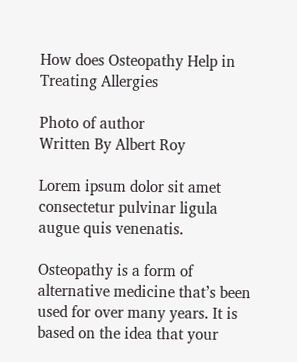How does Osteopathy Help in Treating Allergies

Photo of author
Written By Albert Roy

Lorem ipsum dolor sit amet consectetur pulvinar ligula augue quis venenatis.

Osteopathy is a form of alternative medicine that’s been used for over many years. It is based on the idea that your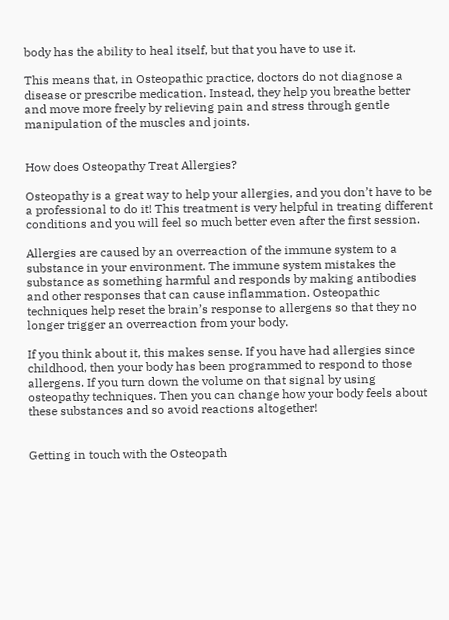body has the ability to heal itself, but that you have to use it.

This means that, in Osteopathic practice, doctors do not diagnose a disease or prescribe medication. Instead, they help you breathe better and move more freely by relieving pain and stress through gentle manipulation of the muscles and joints.


How does Osteopathy Treat Allergies?

Osteopathy is a great way to help your allergies, and you don’t have to be a professional to do it! This treatment is very helpful in treating different conditions and you will feel so much better even after the first session.

Allergies are caused by an overreaction of the immune system to a substance in your environment. The immune system mistakes the substance as something harmful and responds by making antibodies and other responses that can cause inflammation. Osteopathic techniques help reset the brain’s response to allergens so that they no longer trigger an overreaction from your body.

If you think about it, this makes sense. If you have had allergies since childhood, then your body has been programmed to respond to those allergens. If you turn down the volume on that signal by using osteopathy techniques. Then you can change how your body feels about these substances and so avoid reactions altogether!


Getting in touch with the Osteopath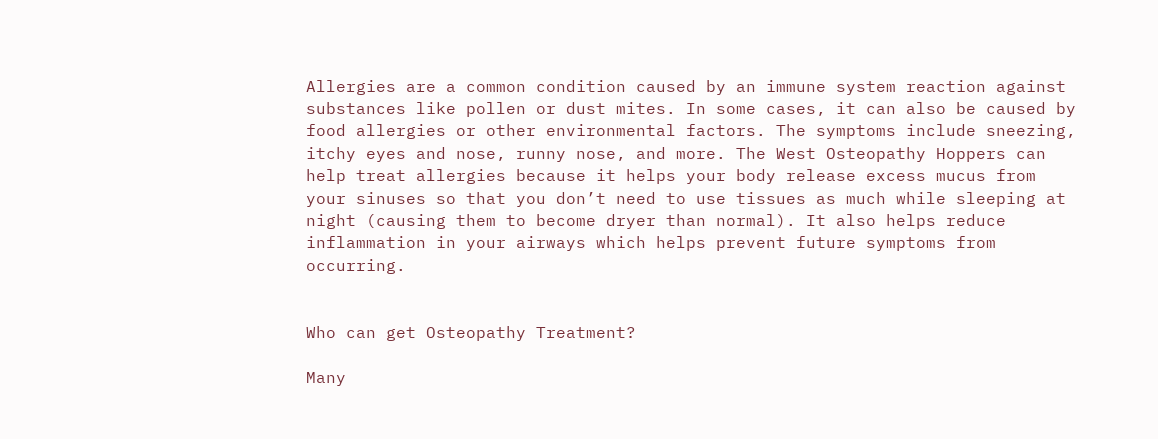Allergies are a common condition caused by an immune system reaction against substances like pollen or dust mites. In some cases, it can also be caused by food allergies or other environmental factors. The symptoms include sneezing, itchy eyes and nose, runny nose, and more. The West Osteopathy Hoppers can help treat allergies because it helps your body release excess mucus from your sinuses so that you don’t need to use tissues as much while sleeping at night (causing them to become dryer than normal). It also helps reduce inflammation in your airways which helps prevent future symptoms from occurring.


Who can get Osteopathy Treatment?

Many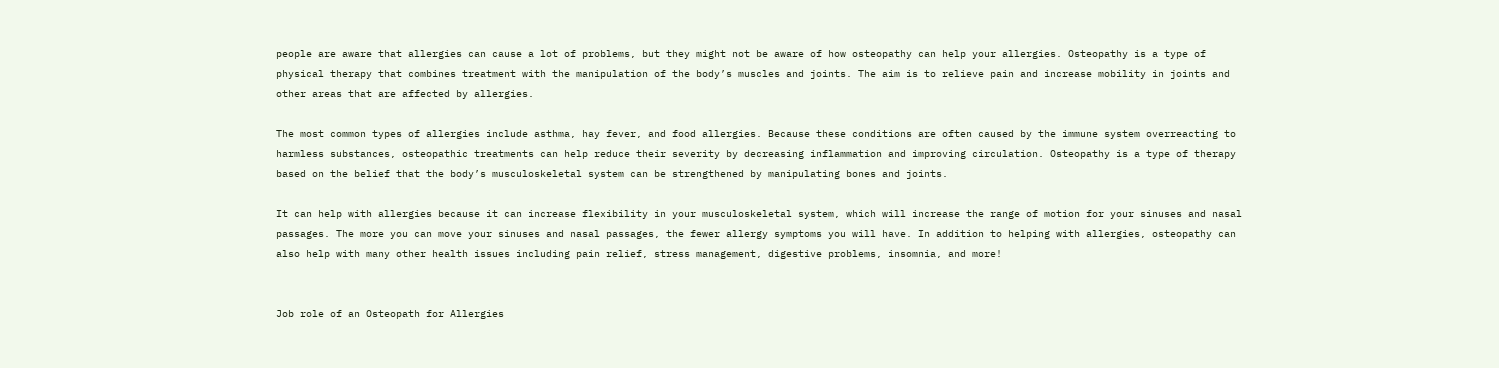people are aware that allergies can cause a lot of problems, but they might not be aware of how osteopathy can help your allergies. Osteopathy is a type of physical therapy that combines treatment with the manipulation of the body’s muscles and joints. The aim is to relieve pain and increase mobility in joints and other areas that are affected by allergies.

The most common types of allergies include asthma, hay fever, and food allergies. Because these conditions are often caused by the immune system overreacting to harmless substances, osteopathic treatments can help reduce their severity by decreasing inflammation and improving circulation. Osteopathy is a type of therapy based on the belief that the body’s musculoskeletal system can be strengthened by manipulating bones and joints.

It can help with allergies because it can increase flexibility in your musculoskeletal system, which will increase the range of motion for your sinuses and nasal passages. The more you can move your sinuses and nasal passages, the fewer allergy symptoms you will have. In addition to helping with allergies, osteopathy can also help with many other health issues including pain relief, stress management, digestive problems, insomnia, and more!


Job role of an Osteopath for Allergies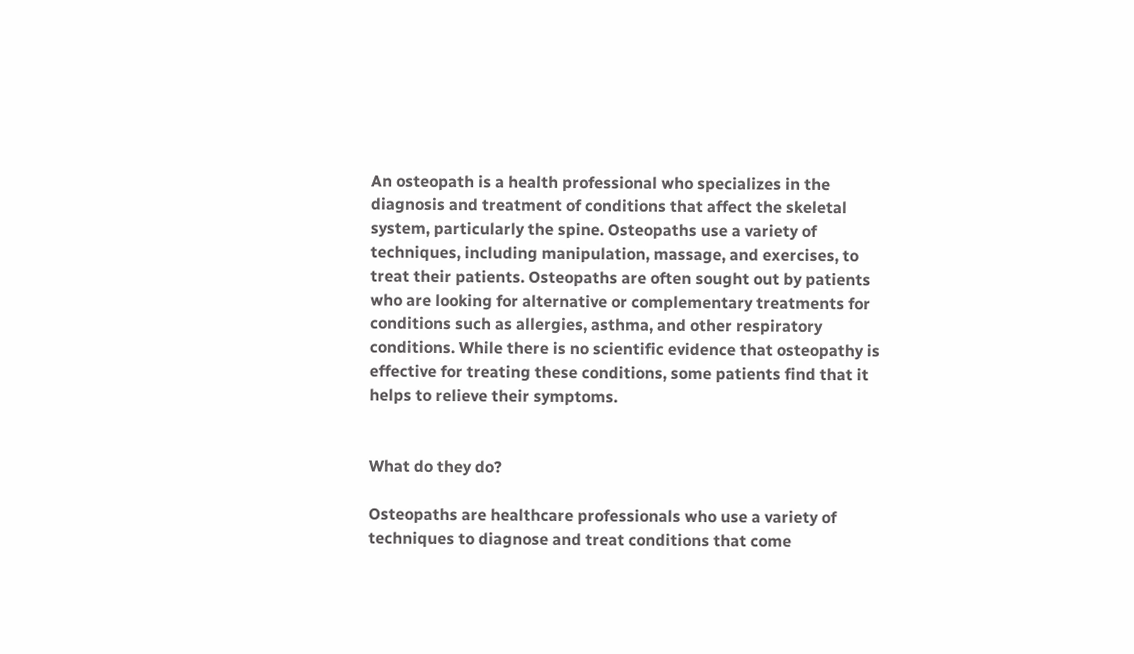An osteopath is a health professional who specializes in the diagnosis and treatment of conditions that affect the skeletal system, particularly the spine. Osteopaths use a variety of techniques, including manipulation, massage, and exercises, to treat their patients. Osteopaths are often sought out by patients who are looking for alternative or complementary treatments for conditions such as allergies, asthma, and other respiratory conditions. While there is no scientific evidence that osteopathy is effective for treating these conditions, some patients find that it helps to relieve their symptoms.


What do they do?

Osteopaths are healthcare professionals who use a variety of techniques to diagnose and treat conditions that come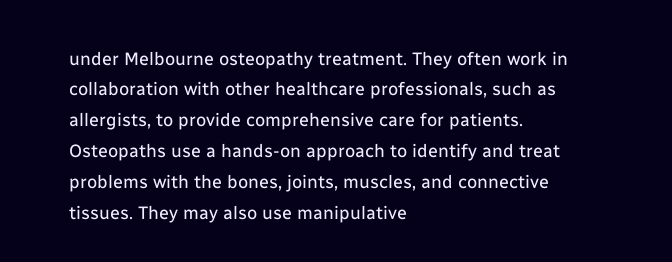under Melbourne osteopathy treatment. They often work in collaboration with other healthcare professionals, such as allergists, to provide comprehensive care for patients. Osteopaths use a hands-on approach to identify and treat problems with the bones, joints, muscles, and connective tissues. They may also use manipulative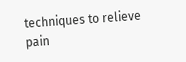techniques to relieve pain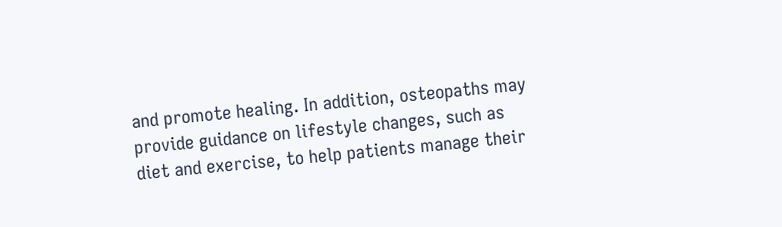and promote healing. In addition, osteopaths may provide guidance on lifestyle changes, such as diet and exercise, to help patients manage their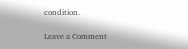condition.

Leave a Comment